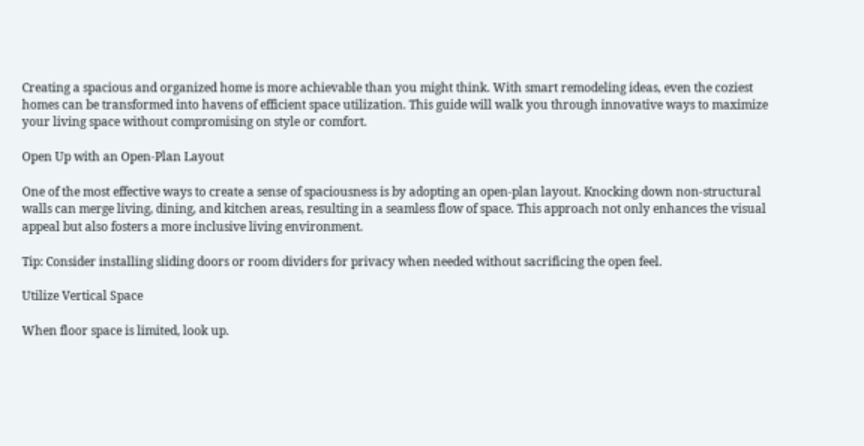Creating a spacious and organized home is more achievable than you might think. With smart remodeling ideas, even the coziest homes can be transformed into havens of efficient space utilization. This guide will walk you through innovative ways to maximize your living space without compromising on style or comfort.

Open Up with an Open-Plan Layout

One of the most effective ways to create a sense of spaciousness is by adopting an open-plan layout. Knocking down non-structural walls can merge living, dining, and kitchen areas, resulting in a seamless flow of space. This approach not only enhances the visual appeal but also fosters a more inclusive living environment.

Tip: Consider installing sliding doors or room dividers for privacy when needed without sacrificing the open feel.

Utilize Vertical Space

When floor space is limited, look up.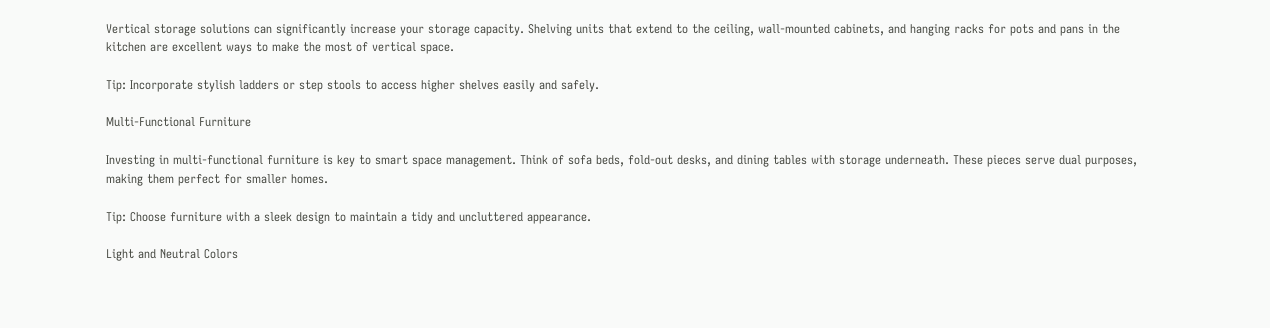Vertical storage solutions can significantly increase your storage capacity. Shelving units that extend to the ceiling, wall-mounted cabinets, and hanging racks for pots and pans in the kitchen are excellent ways to make the most of vertical space.

Tip: Incorporate stylish ladders or step stools to access higher shelves easily and safely.

Multi-Functional Furniture

Investing in multi-functional furniture is key to smart space management. Think of sofa beds, fold-out desks, and dining tables with storage underneath. These pieces serve dual purposes, making them perfect for smaller homes.

Tip: Choose furniture with a sleek design to maintain a tidy and uncluttered appearance.

Light and Neutral Colors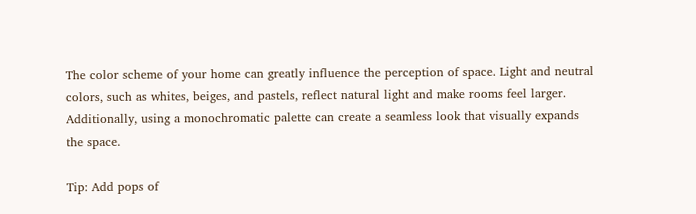The color scheme of your home can greatly influence the perception of space. Light and neutral colors, such as whites, beiges, and pastels, reflect natural light and make rooms feel larger. Additionally, using a monochromatic palette can create a seamless look that visually expands the space.

Tip: Add pops of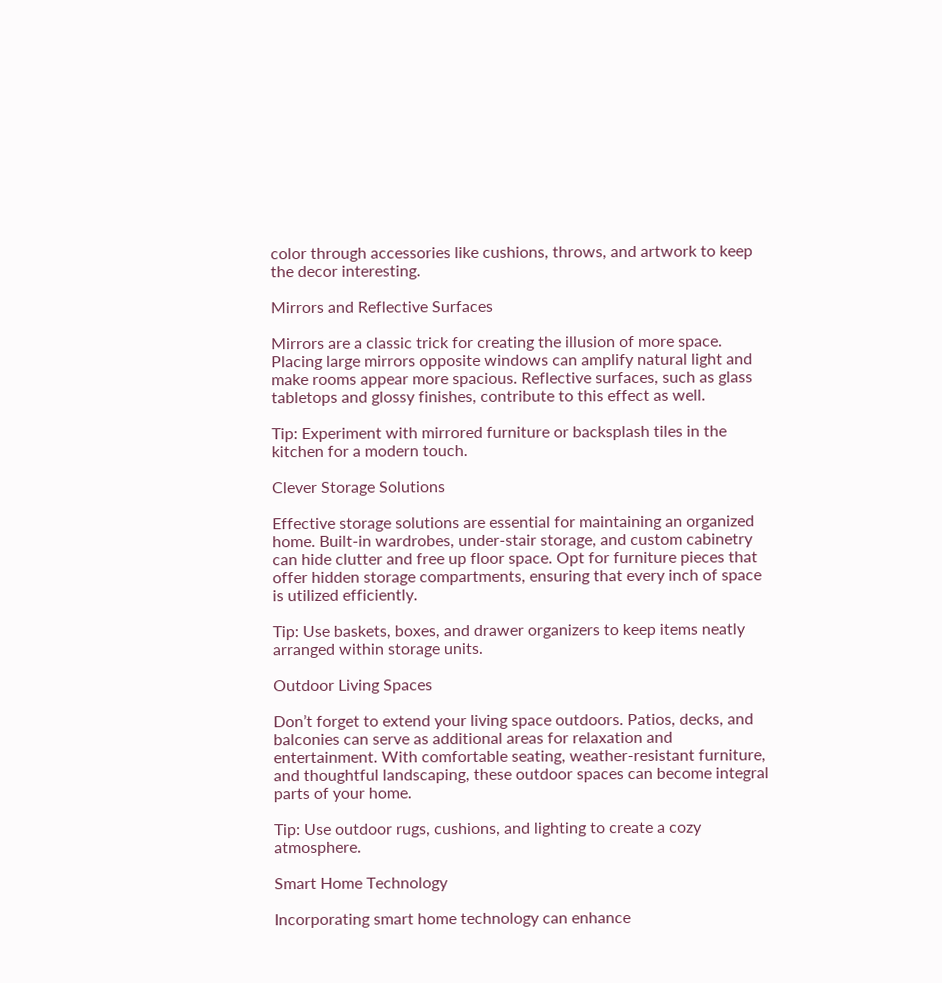color through accessories like cushions, throws, and artwork to keep the decor interesting.

Mirrors and Reflective Surfaces

Mirrors are a classic trick for creating the illusion of more space. Placing large mirrors opposite windows can amplify natural light and make rooms appear more spacious. Reflective surfaces, such as glass tabletops and glossy finishes, contribute to this effect as well.

Tip: Experiment with mirrored furniture or backsplash tiles in the kitchen for a modern touch.

Clever Storage Solutions

Effective storage solutions are essential for maintaining an organized home. Built-in wardrobes, under-stair storage, and custom cabinetry can hide clutter and free up floor space. Opt for furniture pieces that offer hidden storage compartments, ensuring that every inch of space is utilized efficiently.

Tip: Use baskets, boxes, and drawer organizers to keep items neatly arranged within storage units.

Outdoor Living Spaces

Don’t forget to extend your living space outdoors. Patios, decks, and balconies can serve as additional areas for relaxation and entertainment. With comfortable seating, weather-resistant furniture, and thoughtful landscaping, these outdoor spaces can become integral parts of your home.

Tip: Use outdoor rugs, cushions, and lighting to create a cozy atmosphere.

Smart Home Technology

Incorporating smart home technology can enhance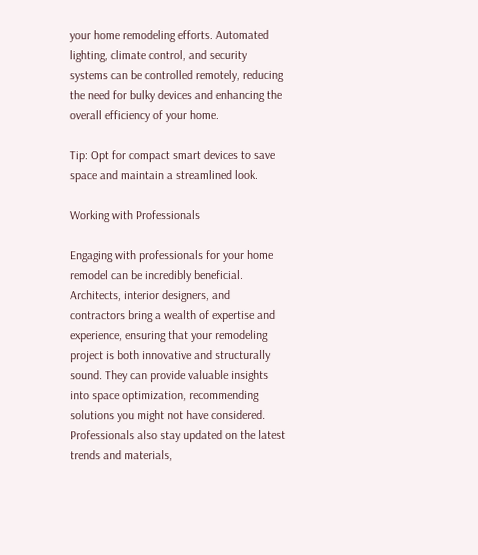your home remodeling efforts. Automated lighting, climate control, and security systems can be controlled remotely, reducing the need for bulky devices and enhancing the overall efficiency of your home.

Tip: Opt for compact smart devices to save space and maintain a streamlined look.

Working with Professionals

Engaging with professionals for your home remodel can be incredibly beneficial. Architects, interior designers, and contractors bring a wealth of expertise and experience, ensuring that your remodeling project is both innovative and structurally sound. They can provide valuable insights into space optimization, recommending solutions you might not have considered. Professionals also stay updated on the latest trends and materials,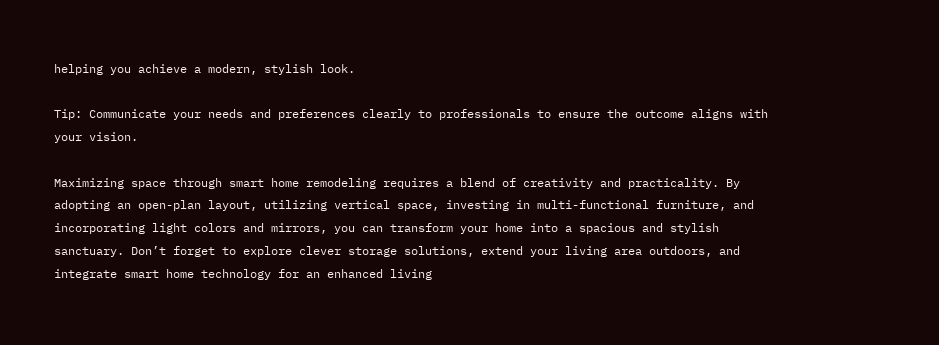helping you achieve a modern, stylish look.

Tip: Communicate your needs and preferences clearly to professionals to ensure the outcome aligns with your vision.

Maximizing space through smart home remodeling requires a blend of creativity and practicality. By adopting an open-plan layout, utilizing vertical space, investing in multi-functional furniture, and incorporating light colors and mirrors, you can transform your home into a spacious and stylish sanctuary. Don’t forget to explore clever storage solutions, extend your living area outdoors, and integrate smart home technology for an enhanced living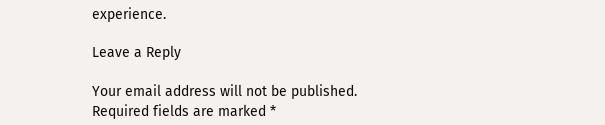experience.

Leave a Reply

Your email address will not be published. Required fields are marked *